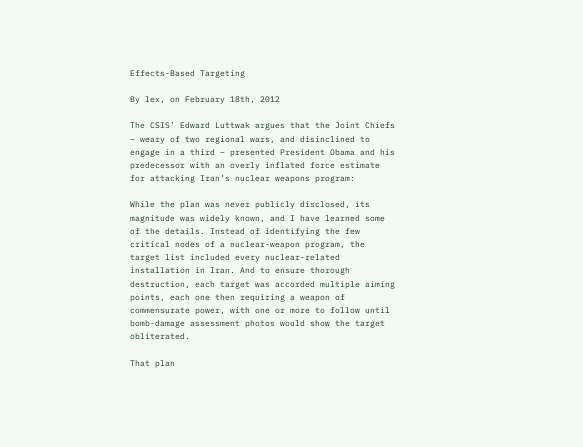Effects-Based Targeting

By lex, on February 18th, 2012

The CSIS’ Edward Luttwak argues that the Joint Chiefs – weary of two regional wars, and disinclined to engage in a third – presented President Obama and his predecessor with an overly inflated force estimate for attacking Iran’s nuclear weapons program:

While the plan was never publicly disclosed, its magnitude was widely known, and I have learned some of the details. Instead of identifying the few critical nodes of a nuclear-weapon program, the target list included every nuclear-related installation in Iran. And to ensure thorough destruction, each target was accorded multiple aiming points, each one then requiring a weapon of commensurate power, with one or more to follow until bomb-damage assessment photos would show the target obliterated.

That plan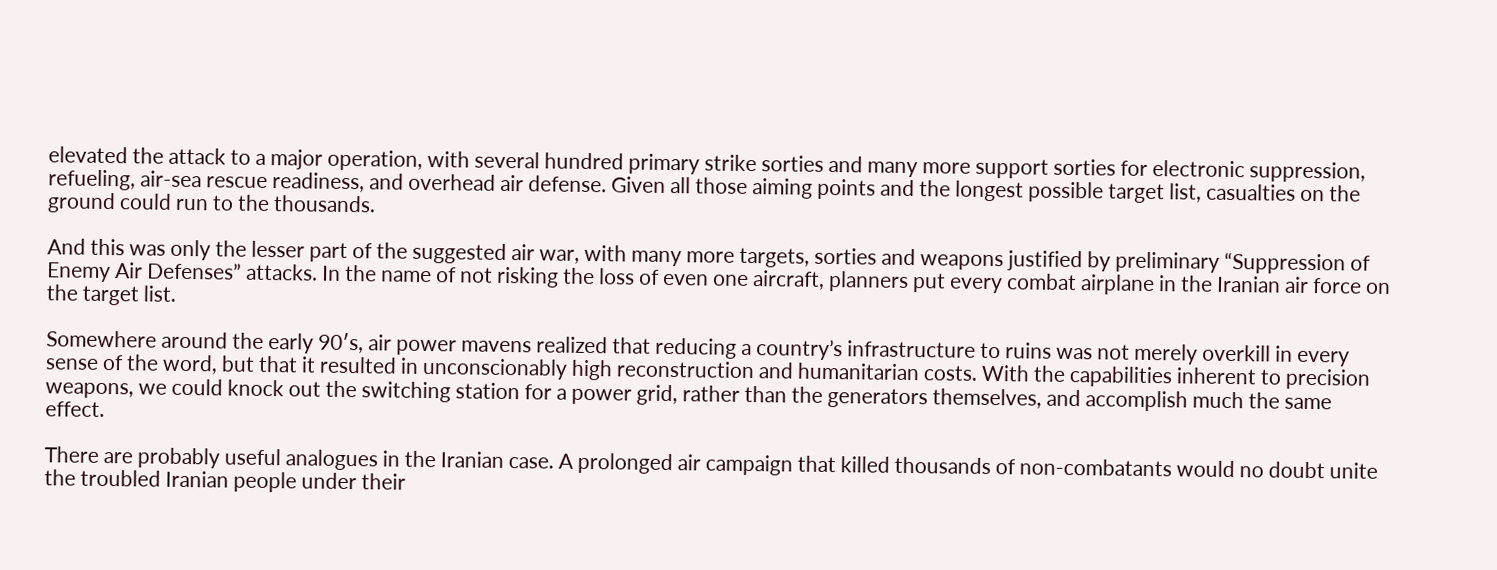elevated the attack to a major operation, with several hundred primary strike sorties and many more support sorties for electronic suppression, refueling, air-sea rescue readiness, and overhead air defense. Given all those aiming points and the longest possible target list, casualties on the ground could run to the thousands.

And this was only the lesser part of the suggested air war, with many more targets, sorties and weapons justified by preliminary “Suppression of Enemy Air Defenses” attacks. In the name of not risking the loss of even one aircraft, planners put every combat airplane in the Iranian air force on the target list.

Somewhere around the early 90′s, air power mavens realized that reducing a country’s infrastructure to ruins was not merely overkill in every sense of the word, but that it resulted in unconscionably high reconstruction and humanitarian costs. With the capabilities inherent to precision weapons, we could knock out the switching station for a power grid, rather than the generators themselves, and accomplish much the same effect.

There are probably useful analogues in the Iranian case. A prolonged air campaign that killed thousands of non-combatants would no doubt unite the troubled Iranian people under their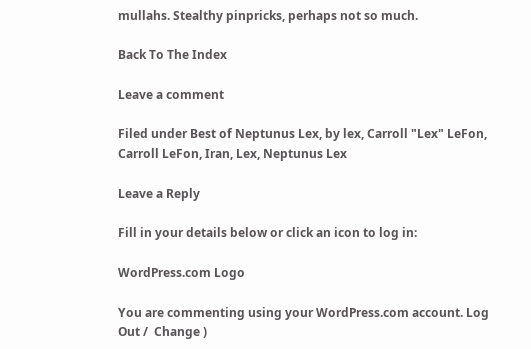mullahs. Stealthy pinpricks, perhaps not so much.

Back To The Index

Leave a comment

Filed under Best of Neptunus Lex, by lex, Carroll "Lex" LeFon, Carroll LeFon, Iran, Lex, Neptunus Lex

Leave a Reply

Fill in your details below or click an icon to log in:

WordPress.com Logo

You are commenting using your WordPress.com account. Log Out /  Change )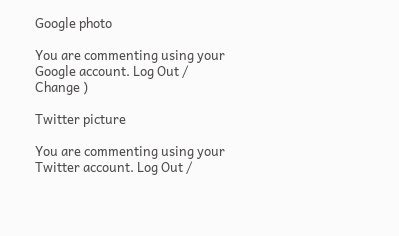Google photo

You are commenting using your Google account. Log Out /  Change )

Twitter picture

You are commenting using your Twitter account. Log Out /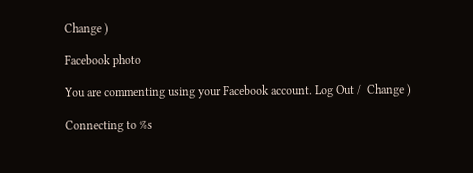Change )

Facebook photo

You are commenting using your Facebook account. Log Out /  Change )

Connecting to %s